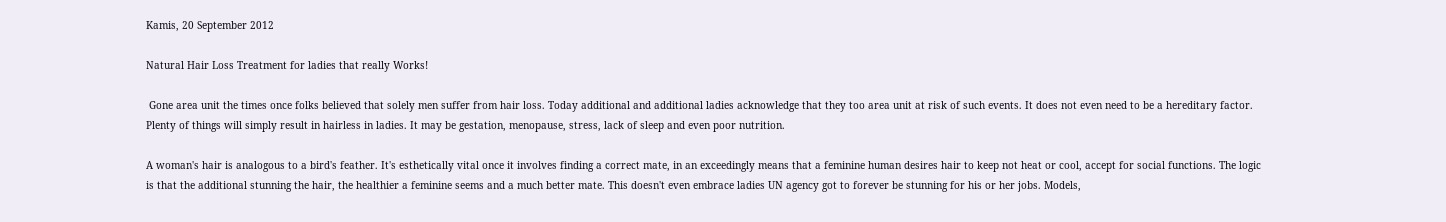Kamis, 20 September 2012

Natural Hair Loss Treatment for ladies that really Works!

 Gone area unit the times once folks believed that solely men suffer from hair loss. Today additional and additional ladies acknowledge that they too area unit at risk of such events. It does not even need to be a hereditary factor. Plenty of things will simply result in hairless in ladies. It may be gestation, menopause, stress, lack of sleep and even poor nutrition.

A woman's hair is analogous to a bird's feather. It's esthetically vital once it involves finding a correct mate, in an exceedingly means that a feminine human desires hair to keep not heat or cool, accept for social functions. The logic is that the additional stunning the hair, the healthier a feminine seems and a much better mate. This doesn't even embrace ladies UN agency got to forever be stunning for his or her jobs. Models,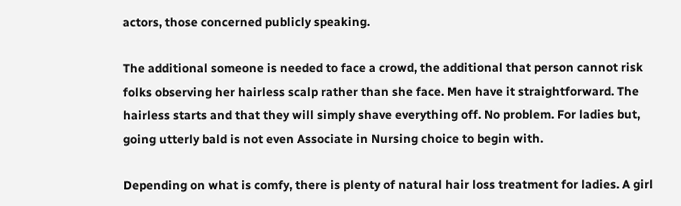actors, those concerned publicly speaking.

The additional someone is needed to face a crowd, the additional that person cannot risk folks observing her hairless scalp rather than she face. Men have it straightforward. The hairless starts and that they will simply shave everything off. No problem. For ladies but, going utterly bald is not even Associate in Nursing choice to begin with.

Depending on what is comfy, there is plenty of natural hair loss treatment for ladies. A girl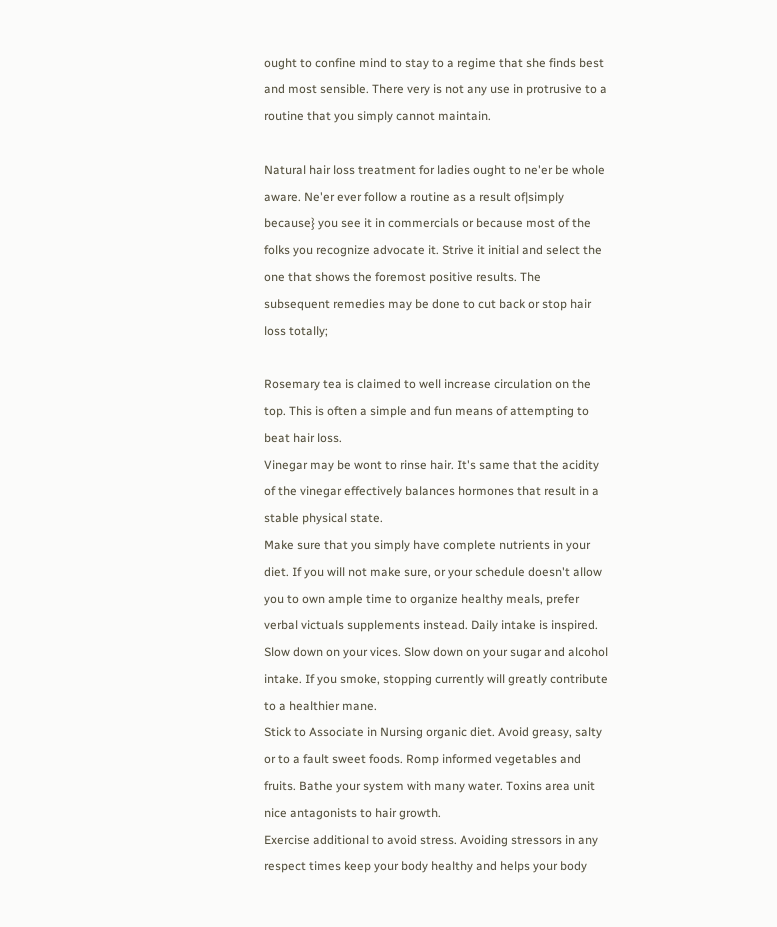ought to confine mind to stay to a regime that she finds best and most sensible. There very is not any use in protrusive to a routine that you simply cannot maintain.

Natural hair loss treatment for ladies ought to ne'er be whole aware. Ne'er ever follow a routine as a result of|simply because} you see it in commercials or because most of the folks you recognize advocate it. Strive it initial and select the one that shows the foremost positive results. The subsequent remedies may be done to cut back or stop hair loss totally;

Rosemary tea is claimed to well increase circulation on the top. This is often a simple and fun means of attempting to beat hair loss.
Vinegar may be wont to rinse hair. It's same that the acidity of the vinegar effectively balances hormones that result in a stable physical state.
Make sure that you simply have complete nutrients in your diet. If you will not make sure, or your schedule doesn't allow you to own ample time to organize healthy meals, prefer verbal victuals supplements instead. Daily intake is inspired.
Slow down on your vices. Slow down on your sugar and alcohol intake. If you smoke, stopping currently will greatly contribute to a healthier mane.
Stick to Associate in Nursing organic diet. Avoid greasy, salty or to a fault sweet foods. Romp informed vegetables and fruits. Bathe your system with many water. Toxins area unit nice antagonists to hair growth.
Exercise additional to avoid stress. Avoiding stressors in any respect times keep your body healthy and helps your body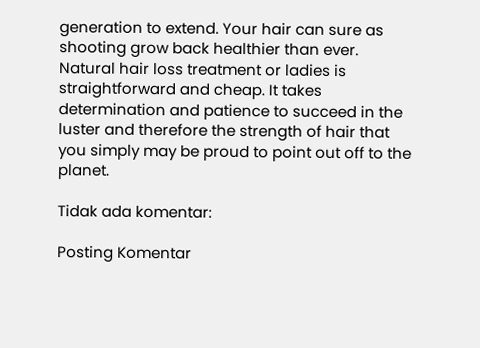generation to extend. Your hair can sure as shooting grow back healthier than ever.
Natural hair loss treatment or ladies is straightforward and cheap. It takes determination and patience to succeed in the luster and therefore the strength of hair that you simply may be proud to point out off to the planet.

Tidak ada komentar:

Posting Komentar